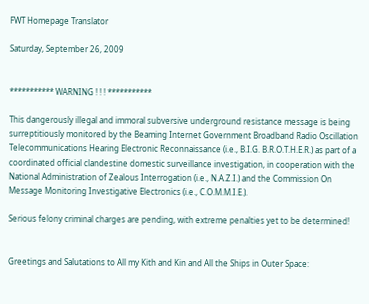FWT Homepage Translator

Saturday, September 26, 2009


*********** WARNING ! ! ! ***********

This dangerously illegal and immoral subversive underground resistance message is being surreptitiously monitored by the Beaming Internet Government Broadband Radio Oscillation Telecommunications Hearing Electronic Reconnaissance (i.e., B.I.G. B.R.O.T.H.E.R.) as part of a coordinated official clandestine domestic surveillance investigation, in cooperation with the National Administration of Zealous Interrogation (i.e., N.A.Z.I.) and the Commission On Message Monitoring Investigative Electronics (i.e., C.O.M.M.I.E.).

Serious felony criminal charges are pending, with extreme penalties yet to be determined!


Greetings and Salutations to All my Kith and Kin and All the Ships in Outer Space: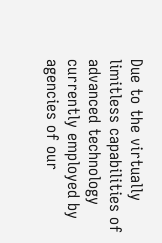Due to the virtually limitless capabilities of advanced technology currently employed by agencies of our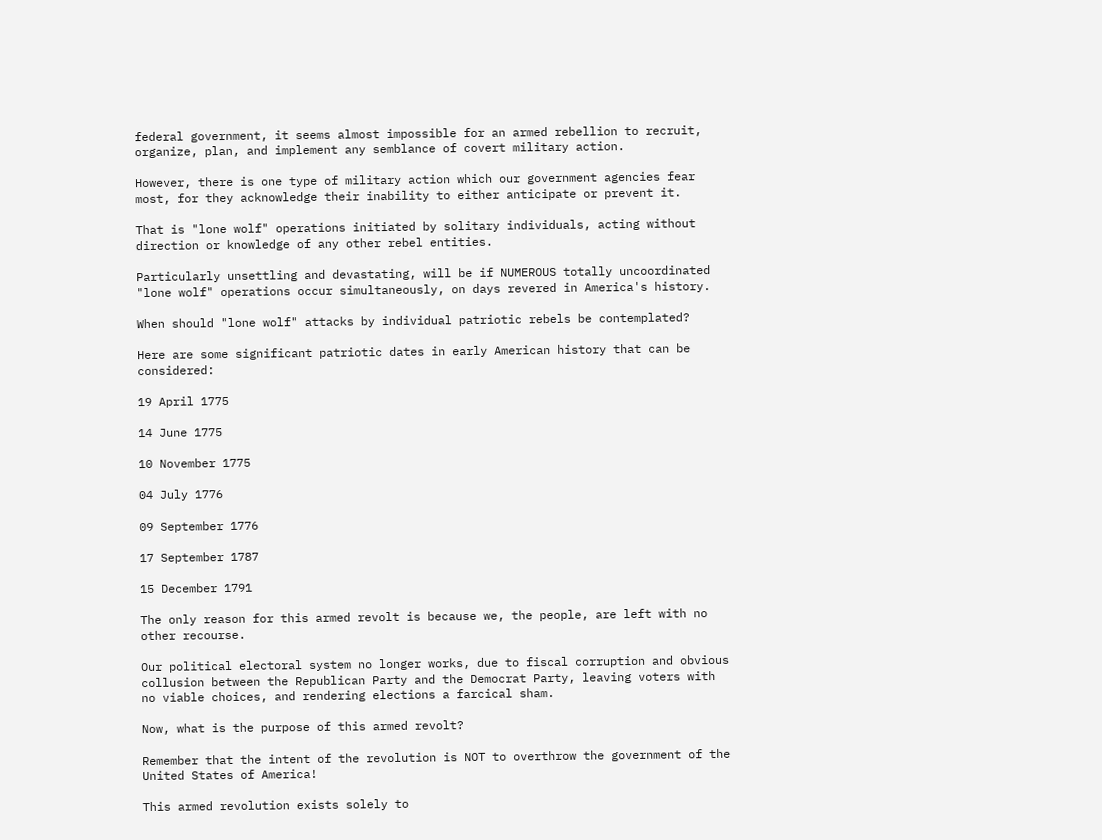federal government, it seems almost impossible for an armed rebellion to recruit, organize, plan, and implement any semblance of covert military action.

However, there is one type of military action which our government agencies fear most, for they acknowledge their inability to either anticipate or prevent it.

That is "lone wolf" operations initiated by solitary individuals, acting without direction or knowledge of any other rebel entities.

Particularly unsettling and devastating, will be if NUMEROUS totally uncoordinated "lone wolf" operations occur simultaneously, on days revered in America's history.

When should "lone wolf" attacks by individual patriotic rebels be contemplated?

Here are some significant patriotic dates in early American history that can be considered:

19 April 1775

14 June 1775

10 November 1775

04 July 1776

09 September 1776

17 September 1787

15 December 1791

The only reason for this armed revolt is because we, the people, are left with no other recourse.

Our political electoral system no longer works, due to fiscal corruption and obvious collusion between the Republican Party and the Democrat Party, leaving voters with no viable choices, and rendering elections a farcical sham.

Now, what is the purpose of this armed revolt?

Remember that the intent of the revolution is NOT to overthrow the government of the United States of America!

This armed revolution exists solely to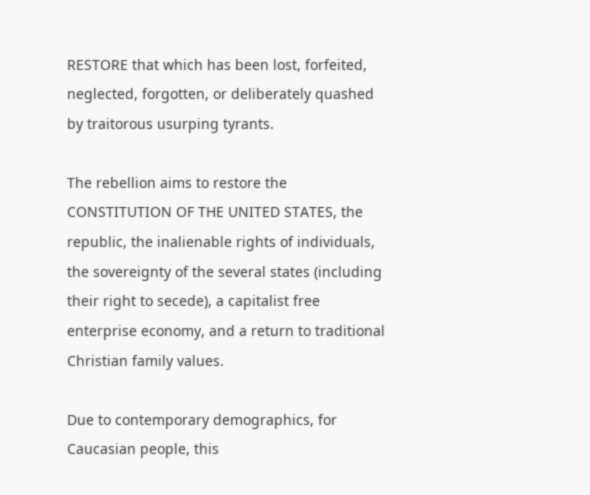RESTORE that which has been lost, forfeited, neglected, forgotten, or deliberately quashed by traitorous usurping tyrants.

The rebellion aims to restore the CONSTITUTION OF THE UNITED STATES, the republic, the inalienable rights of individuals, the sovereignty of the several states (including their right to secede), a capitalist free enterprise economy, and a return to traditional Christian family values.

Due to contemporary demographics, for Caucasian people, this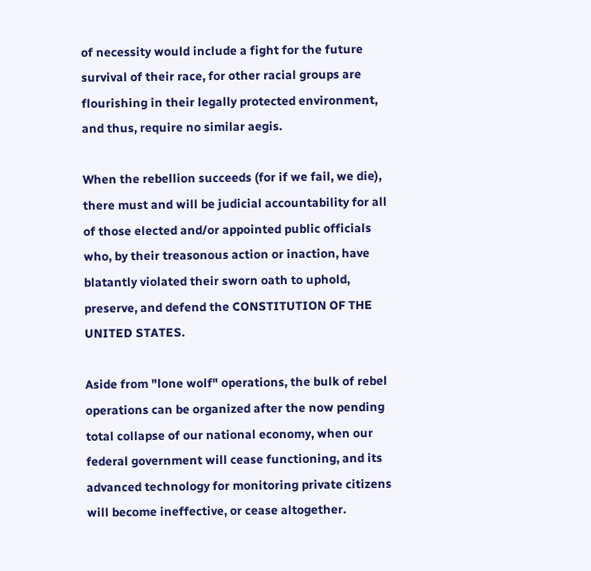of necessity would include a fight for the future survival of their race, for other racial groups are flourishing in their legally protected environment, and thus, require no similar aegis.

When the rebellion succeeds (for if we fail, we die), there must and will be judicial accountability for all of those elected and/or appointed public officials who, by their treasonous action or inaction, have blatantly violated their sworn oath to uphold, preserve, and defend the CONSTITUTION OF THE UNITED STATES.

Aside from "lone wolf" operations, the bulk of rebel operations can be organized after the now pending total collapse of our national economy, when our federal government will cease functioning, and its advanced technology for monitoring private citizens will become ineffective, or cease altogether.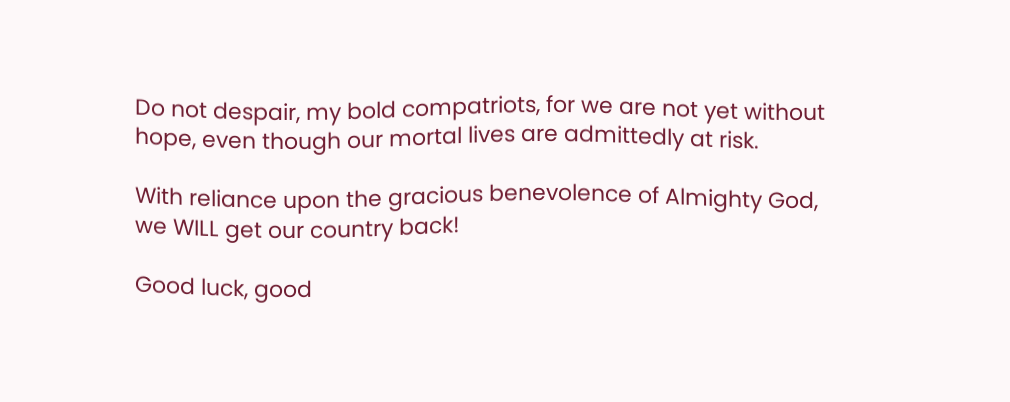Do not despair, my bold compatriots, for we are not yet without hope, even though our mortal lives are admittedly at risk.

With reliance upon the gracious benevolence of Almighty God, we WILL get our country back!

Good luck, good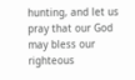hunting, and let us pray that our God may bless our righteous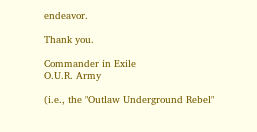endeavor.

Thank you.

Commander in Exile
O.U.R. Army

(i.e., the "Outlaw Underground Rebel"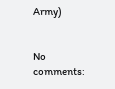Army)


No comments: